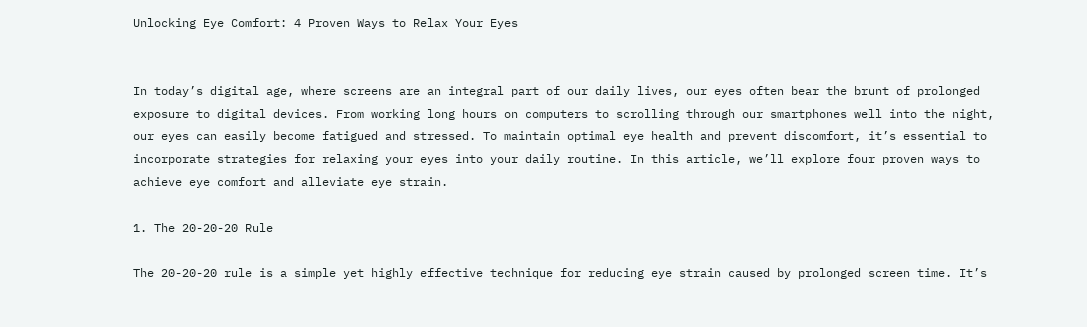Unlocking Eye Comfort: 4 Proven Ways to Relax Your Eyes


In today’s digital age, where screens are an integral part of our daily lives, our eyes often bear the brunt of prolonged exposure to digital devices. From working long hours on computers to scrolling through our smartphones well into the night, our eyes can easily become fatigued and stressed. To maintain optimal eye health and prevent discomfort, it’s essential to incorporate strategies for relaxing your eyes into your daily routine. In this article, we’ll explore four proven ways to achieve eye comfort and alleviate eye strain.

1. The 20-20-20 Rule

The 20-20-20 rule is a simple yet highly effective technique for reducing eye strain caused by prolonged screen time. It’s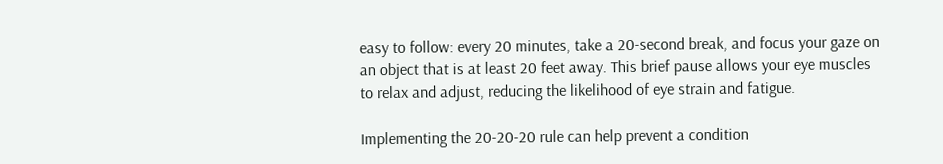easy to follow: every 20 minutes, take a 20-second break, and focus your gaze on an object that is at least 20 feet away. This brief pause allows your eye muscles to relax and adjust, reducing the likelihood of eye strain and fatigue.

Implementing the 20-20-20 rule can help prevent a condition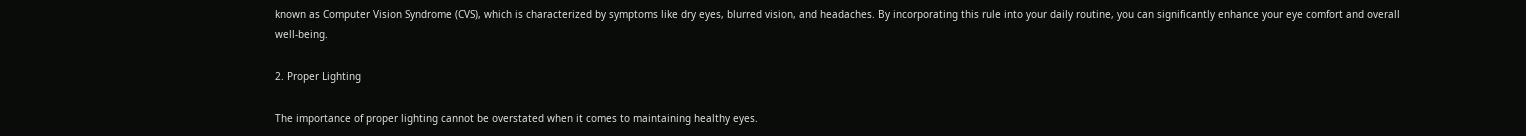known as Computer Vision Syndrome (CVS), which is characterized by symptoms like dry eyes, blurred vision, and headaches. By incorporating this rule into your daily routine, you can significantly enhance your eye comfort and overall well-being.

2. Proper Lighting

The importance of proper lighting cannot be overstated when it comes to maintaining healthy eyes.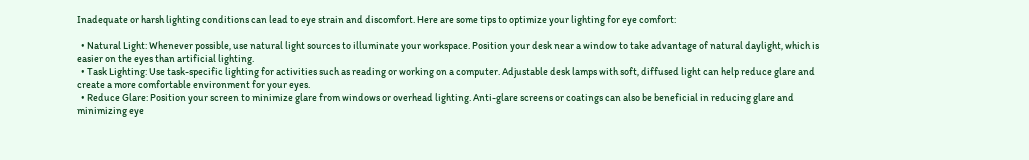Inadequate or harsh lighting conditions can lead to eye strain and discomfort. Here are some tips to optimize your lighting for eye comfort:

  • Natural Light: Whenever possible, use natural light sources to illuminate your workspace. Position your desk near a window to take advantage of natural daylight, which is easier on the eyes than artificial lighting.
  • Task Lighting: Use task-specific lighting for activities such as reading or working on a computer. Adjustable desk lamps with soft, diffused light can help reduce glare and create a more comfortable environment for your eyes.
  • Reduce Glare: Position your screen to minimize glare from windows or overhead lighting. Anti-glare screens or coatings can also be beneficial in reducing glare and minimizing eye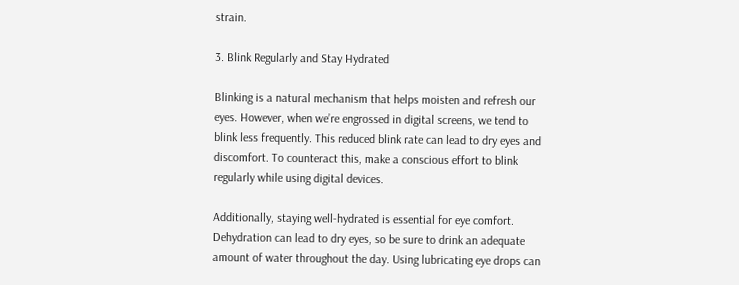strain.

3. Blink Regularly and Stay Hydrated

Blinking is a natural mechanism that helps moisten and refresh our eyes. However, when we’re engrossed in digital screens, we tend to blink less frequently. This reduced blink rate can lead to dry eyes and discomfort. To counteract this, make a conscious effort to blink regularly while using digital devices.

Additionally, staying well-hydrated is essential for eye comfort. Dehydration can lead to dry eyes, so be sure to drink an adequate amount of water throughout the day. Using lubricating eye drops can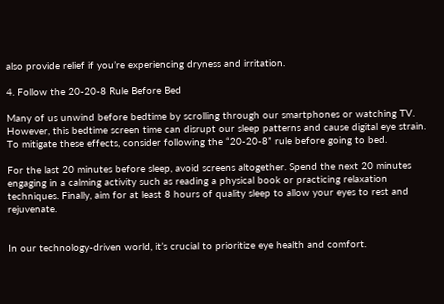also provide relief if you’re experiencing dryness and irritation.

4. Follow the 20-20-8 Rule Before Bed

Many of us unwind before bedtime by scrolling through our smartphones or watching TV. However, this bedtime screen time can disrupt our sleep patterns and cause digital eye strain. To mitigate these effects, consider following the “20-20-8” rule before going to bed.

For the last 20 minutes before sleep, avoid screens altogether. Spend the next 20 minutes engaging in a calming activity such as reading a physical book or practicing relaxation techniques. Finally, aim for at least 8 hours of quality sleep to allow your eyes to rest and rejuvenate.


In our technology-driven world, it’s crucial to prioritize eye health and comfort.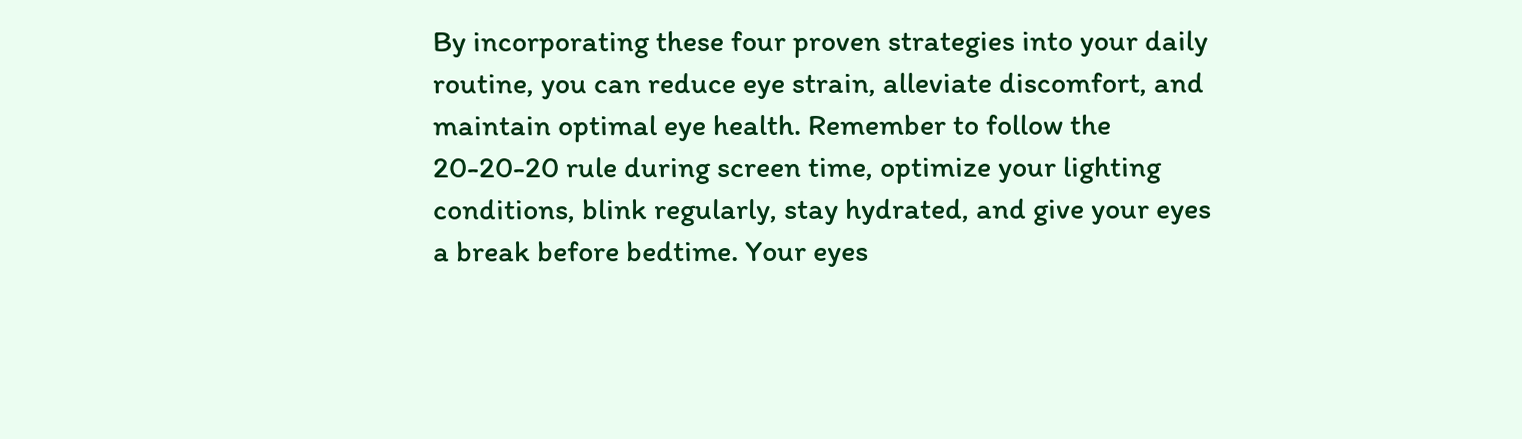By incorporating these four proven strategies into your daily routine, you can reduce eye strain, alleviate discomfort, and maintain optimal eye health. Remember to follow the 20-20-20 rule during screen time, optimize your lighting conditions, blink regularly, stay hydrated, and give your eyes a break before bedtime. Your eyes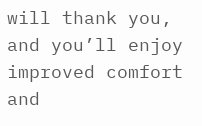will thank you, and you’ll enjoy improved comfort and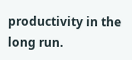productivity in the long run.